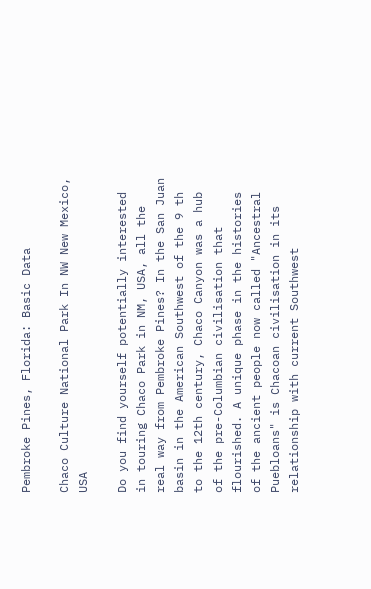Pembroke Pines, Florida: Basic Data

Chaco Culture National Park In NW New Mexico, USA

Do you find yourself potentially interested in touring Chaco Park in NM, USA, all the real way from Pembroke Pines? In the San Juan basin in the American Southwest of the 9 th to the 12th century, Chaco Canyon was a hub of the pre-Columbian civilisation that flourished. A unique phase in the histories of the ancient people now called "Ancestral Puebloans" is Chacoan civilisation in its relationship with current Southwest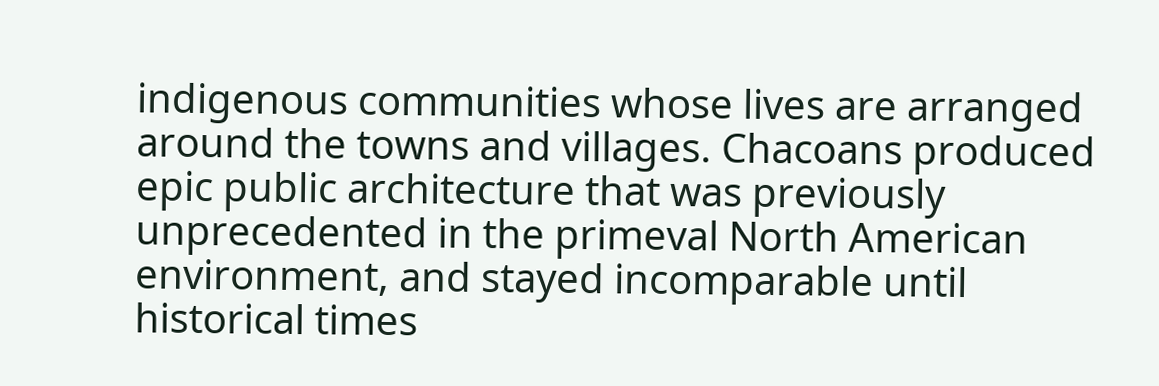indigenous communities whose lives are arranged around the towns and villages. Chacoans produced epic public architecture that was previously unprecedented in the primeval North American environment, and stayed incomparable until historical times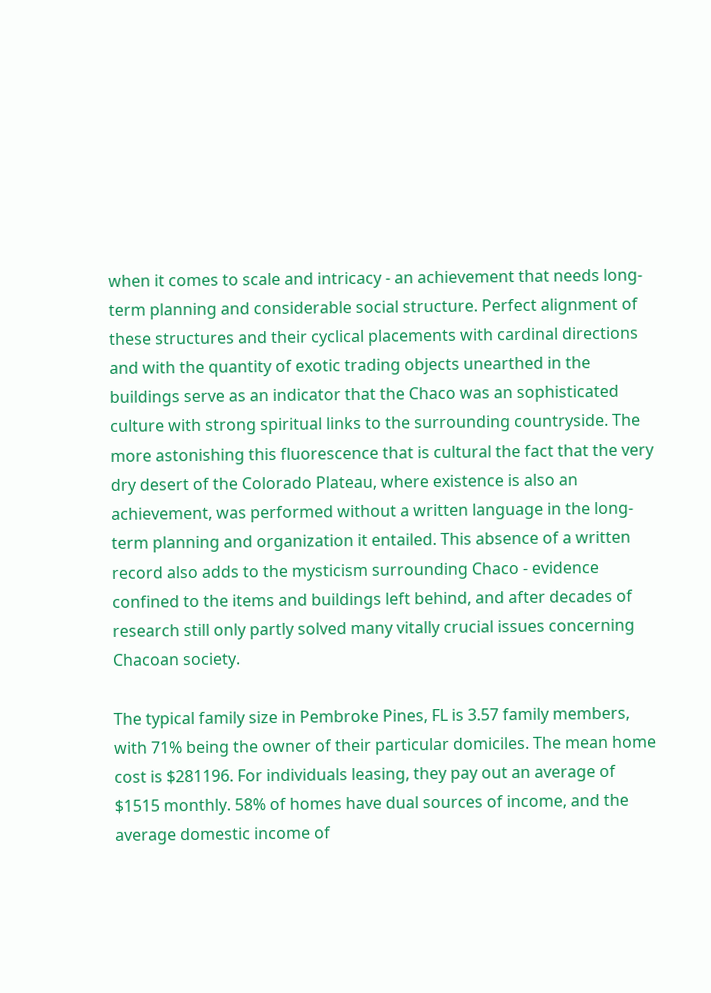when it comes to scale and intricacy - an achievement that needs long-term planning and considerable social structure. Perfect alignment of these structures and their cyclical placements with cardinal directions and with the quantity of exotic trading objects unearthed in the buildings serve as an indicator that the Chaco was an sophisticated culture with strong spiritual links to the surrounding countryside. The more astonishing this fluorescence that is cultural the fact that the very dry desert of the Colorado Plateau, where existence is also an achievement, was performed without a written language in the long-term planning and organization it entailed. This absence of a written record also adds to the mysticism surrounding Chaco - evidence confined to the items and buildings left behind, and after decades of research still only partly solved many vitally crucial issues concerning Chacoan society.

The typical family size in Pembroke Pines, FL is 3.57 family members, with 71% being the owner of their particular domiciles. The mean home cost is $281196. For individuals leasing, they pay out an average of $1515 monthly. 58% of homes have dual sources of income, and the average domestic income of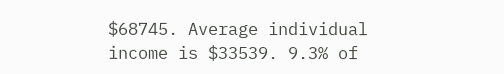$68745. Average individual income is $33539. 9.3% of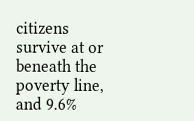citizens survive at or beneath the poverty line, and 9.6%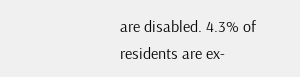are disabled. 4.3% of residents are ex-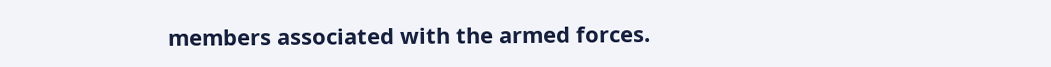members associated with the armed forces.